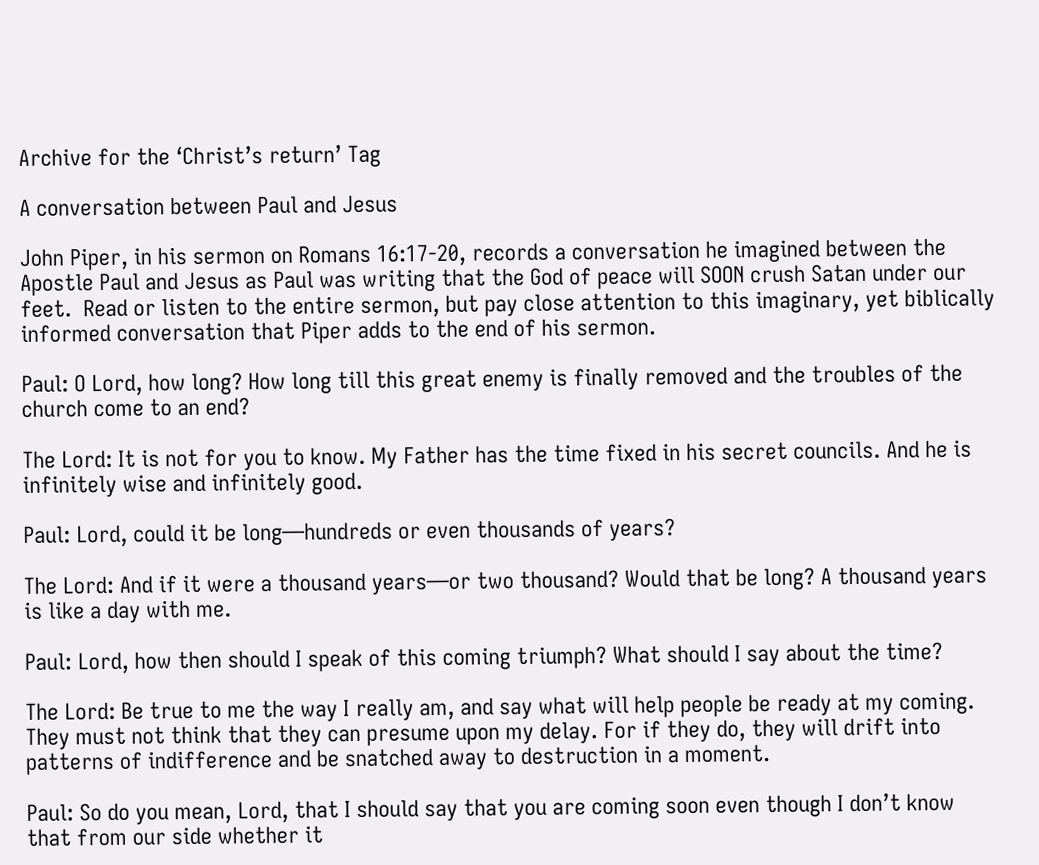Archive for the ‘Christ’s return’ Tag

A conversation between Paul and Jesus

John Piper, in his sermon on Romans 16:17-20, records a conversation he imagined between the Apostle Paul and Jesus as Paul was writing that the God of peace will SOON crush Satan under our feet.  Read or listen to the entire sermon, but pay close attention to this imaginary, yet biblically informed conversation that Piper adds to the end of his sermon.

Paul: O Lord, how long? How long till this great enemy is finally removed and the troubles of the church come to an end?

The Lord: It is not for you to know. My Father has the time fixed in his secret councils. And he is infinitely wise and infinitely good.

Paul: Lord, could it be long—hundreds or even thousands of years?

The Lord: And if it were a thousand years—or two thousand? Would that be long? A thousand years is like a day with me.

Paul: Lord, how then should I speak of this coming triumph? What should I say about the time?

The Lord: Be true to me the way I really am, and say what will help people be ready at my coming. They must not think that they can presume upon my delay. For if they do, they will drift into patterns of indifference and be snatched away to destruction in a moment.

Paul: So do you mean, Lord, that I should say that you are coming soon even though I don’t know that from our side whether it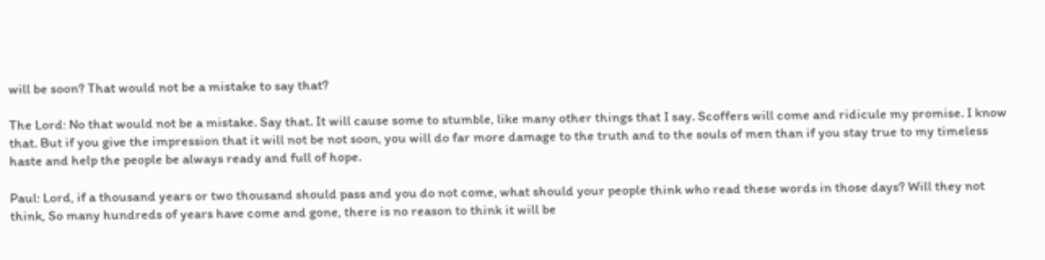will be soon? That would not be a mistake to say that?

The Lord: No that would not be a mistake. Say that. It will cause some to stumble, like many other things that I say. Scoffers will come and ridicule my promise. I know that. But if you give the impression that it will not be not soon, you will do far more damage to the truth and to the souls of men than if you stay true to my timeless haste and help the people be always ready and full of hope.

Paul: Lord, if a thousand years or two thousand should pass and you do not come, what should your people think who read these words in those days? Will they not think, So many hundreds of years have come and gone, there is no reason to think it will be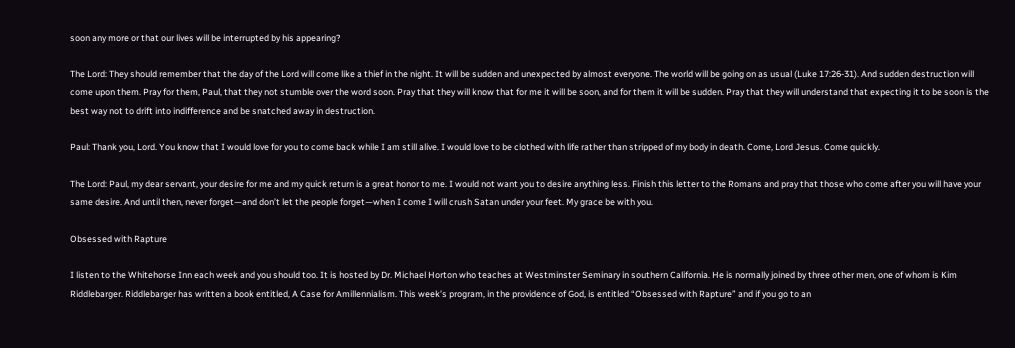soon any more or that our lives will be interrupted by his appearing?

The Lord: They should remember that the day of the Lord will come like a thief in the night. It will be sudden and unexpected by almost everyone. The world will be going on as usual (Luke 17:26-31). And sudden destruction will come upon them. Pray for them, Paul, that they not stumble over the word soon. Pray that they will know that for me it will be soon, and for them it will be sudden. Pray that they will understand that expecting it to be soon is the best way not to drift into indifference and be snatched away in destruction.

Paul: Thank you, Lord. You know that I would love for you to come back while I am still alive. I would love to be clothed with life rather than stripped of my body in death. Come, Lord Jesus. Come quickly.

The Lord: Paul, my dear servant, your desire for me and my quick return is a great honor to me. I would not want you to desire anything less. Finish this letter to the Romans and pray that those who come after you will have your same desire. And until then, never forget—and don’t let the people forget—when I come I will crush Satan under your feet. My grace be with you.

Obsessed with Rapture

I listen to the Whitehorse Inn each week and you should too. It is hosted by Dr. Michael Horton who teaches at Westminster Seminary in southern California. He is normally joined by three other men, one of whom is Kim Riddlebarger. Riddlebarger has written a book entitled, A Case for Amillennialism. This week’s program, in the providence of God, is entitled “Obsessed with Rapture” and if you go to an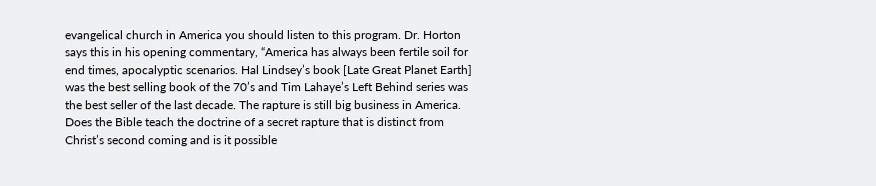evangelical church in America you should listen to this program. Dr. Horton says this in his opening commentary, “America has always been fertile soil for end times, apocalyptic scenarios. Hal Lindsey’s book [Late Great Planet Earth] was the best selling book of the 70’s and Tim Lahaye’s Left Behind series was the best seller of the last decade. The rapture is still big business in America. Does the Bible teach the doctrine of a secret rapture that is distinct from Christ’s second coming and is it possible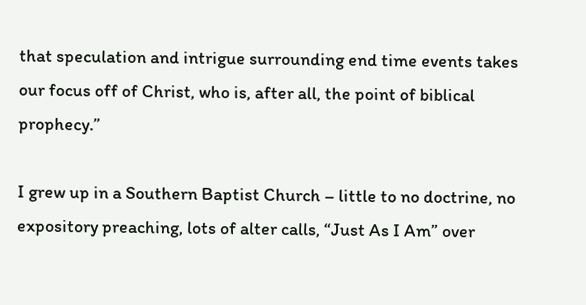that speculation and intrigue surrounding end time events takes our focus off of Christ, who is, after all, the point of biblical prophecy.”

I grew up in a Southern Baptist Church – little to no doctrine, no expository preaching, lots of alter calls, “Just As I Am” over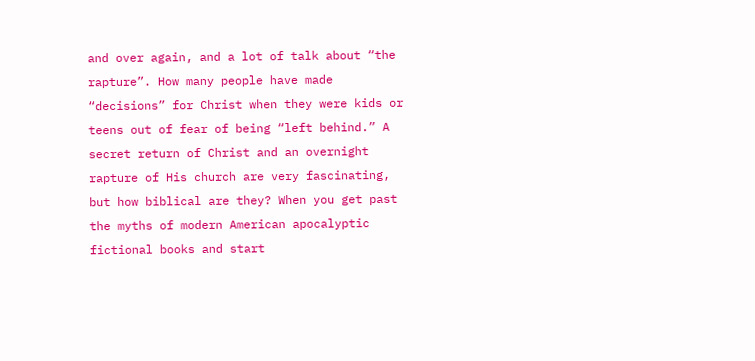and over again, and a lot of talk about “the rapture”. How many people have made “decisions” for Christ when they were kids or teens out of fear of being “left behind.” A secret return of Christ and an overnight rapture of His church are very fascinating, but how biblical are they? When you get past the myths of modern American apocalyptic fictional books and start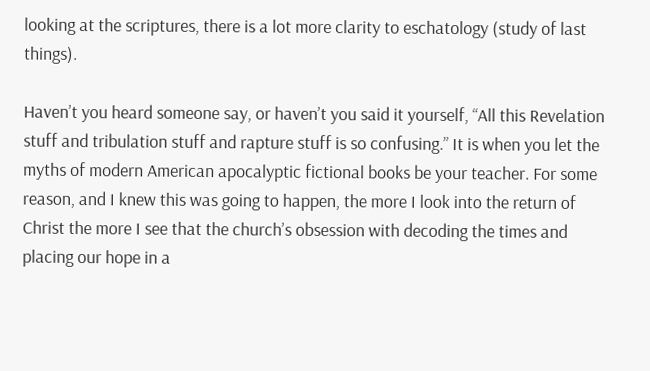looking at the scriptures, there is a lot more clarity to eschatology (study of last things).

Haven’t you heard someone say, or haven’t you said it yourself, “All this Revelation stuff and tribulation stuff and rapture stuff is so confusing.” It is when you let the myths of modern American apocalyptic fictional books be your teacher. For some reason, and I knew this was going to happen, the more I look into the return of Christ the more I see that the church’s obsession with decoding the times and placing our hope in a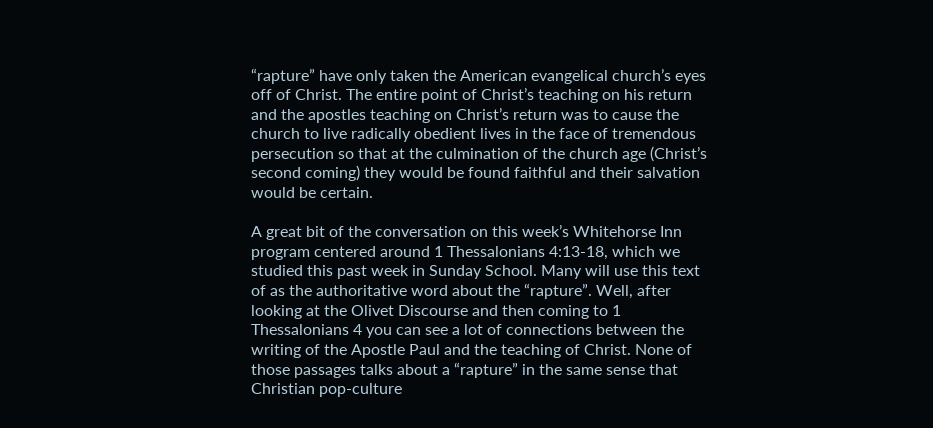“rapture” have only taken the American evangelical church’s eyes off of Christ. The entire point of Christ’s teaching on his return and the apostles teaching on Christ’s return was to cause the church to live radically obedient lives in the face of tremendous persecution so that at the culmination of the church age (Christ’s second coming) they would be found faithful and their salvation would be certain.

A great bit of the conversation on this week’s Whitehorse Inn program centered around 1 Thessalonians 4:13-18, which we studied this past week in Sunday School. Many will use this text of as the authoritative word about the “rapture”. Well, after looking at the Olivet Discourse and then coming to 1 Thessalonians 4 you can see a lot of connections between the writing of the Apostle Paul and the teaching of Christ. None of those passages talks about a “rapture” in the same sense that Christian pop-culture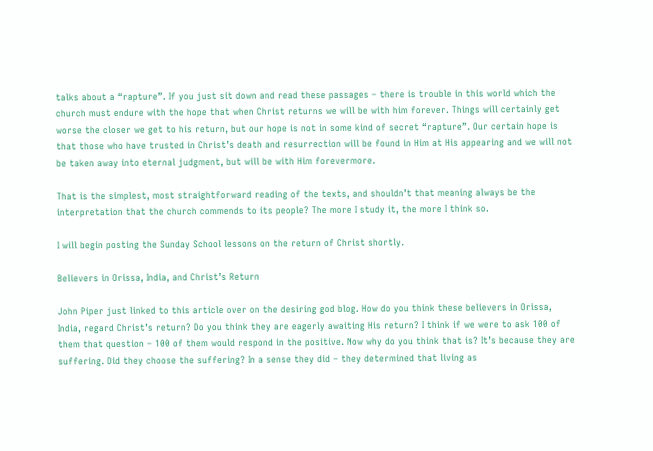talks about a “rapture”. If you just sit down and read these passages – there is trouble in this world which the church must endure with the hope that when Christ returns we will be with him forever. Things will certainly get worse the closer we get to his return, but our hope is not in some kind of secret “rapture”. Our certain hope is that those who have trusted in Christ’s death and resurrection will be found in Him at His appearing and we will not be taken away into eternal judgment, but will be with Him forevermore.

That is the simplest, most straightforward reading of the texts, and shouldn’t that meaning always be the interpretation that the church commends to its people? The more I study it, the more I think so.

I will begin posting the Sunday School lessons on the return of Christ shortly.

Believers in Orissa, India, and Christ’s Return

John Piper just linked to this article over on the desiring god blog. How do you think these believers in Orissa, India, regard Christ’s return? Do you think they are eagerly awaiting His return? I think if we were to ask 100 of them that question – 100 of them would respond in the positive. Now why do you think that is? It’s because they are suffering. Did they choose the suffering? In a sense they did – they determined that living as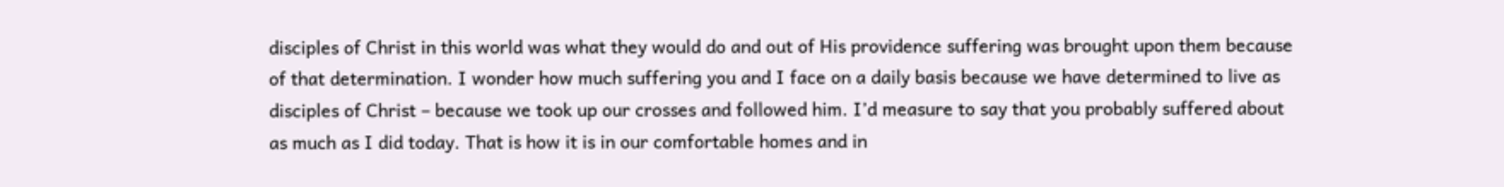disciples of Christ in this world was what they would do and out of His providence suffering was brought upon them because of that determination. I wonder how much suffering you and I face on a daily basis because we have determined to live as disciples of Christ – because we took up our crosses and followed him. I’d measure to say that you probably suffered about as much as I did today. That is how it is in our comfortable homes and in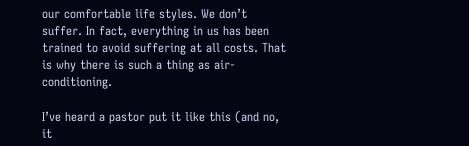our comfortable life styles. We don’t suffer. In fact, everything in us has been trained to avoid suffering at all costs. That is why there is such a thing as air-conditioning.

I’ve heard a pastor put it like this (and no, it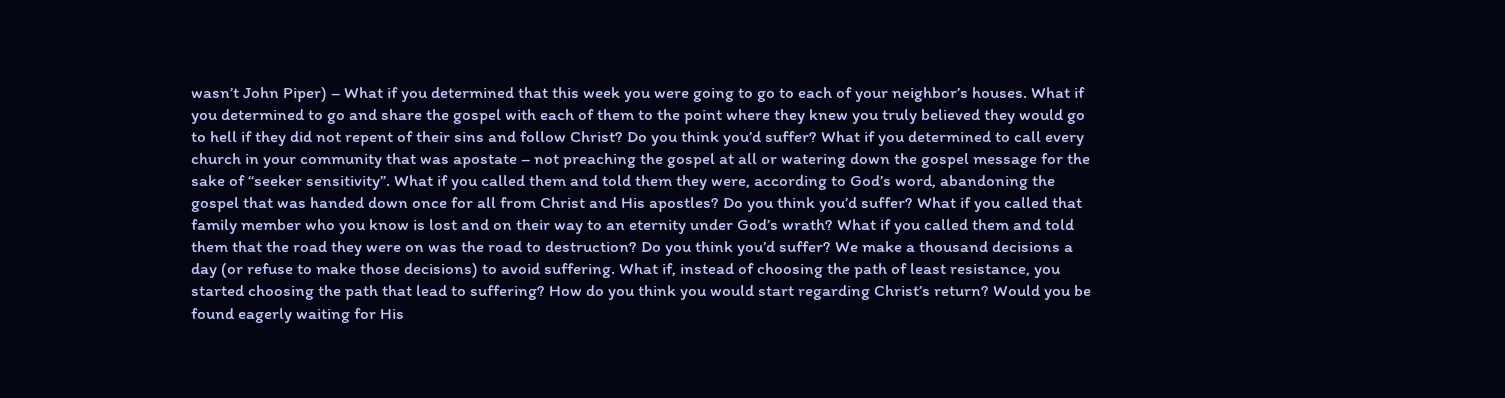wasn’t John Piper) – What if you determined that this week you were going to go to each of your neighbor’s houses. What if you determined to go and share the gospel with each of them to the point where they knew you truly believed they would go to hell if they did not repent of their sins and follow Christ? Do you think you’d suffer? What if you determined to call every church in your community that was apostate – not preaching the gospel at all or watering down the gospel message for the sake of “seeker sensitivity”. What if you called them and told them they were, according to God’s word, abandoning the gospel that was handed down once for all from Christ and His apostles? Do you think you’d suffer? What if you called that family member who you know is lost and on their way to an eternity under God’s wrath? What if you called them and told them that the road they were on was the road to destruction? Do you think you’d suffer? We make a thousand decisions a day (or refuse to make those decisions) to avoid suffering. What if, instead of choosing the path of least resistance, you started choosing the path that lead to suffering? How do you think you would start regarding Christ’s return? Would you be found eagerly waiting for His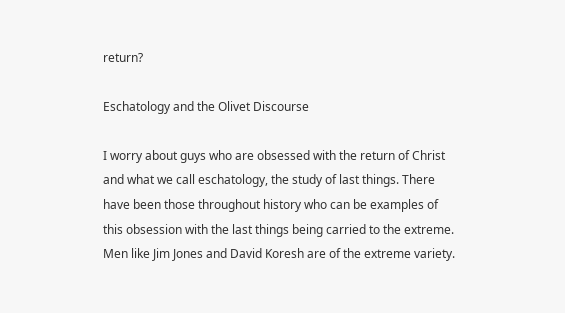return?

Eschatology and the Olivet Discourse

I worry about guys who are obsessed with the return of Christ and what we call eschatology, the study of last things. There have been those throughout history who can be examples of this obsession with the last things being carried to the extreme. Men like Jim Jones and David Koresh are of the extreme variety.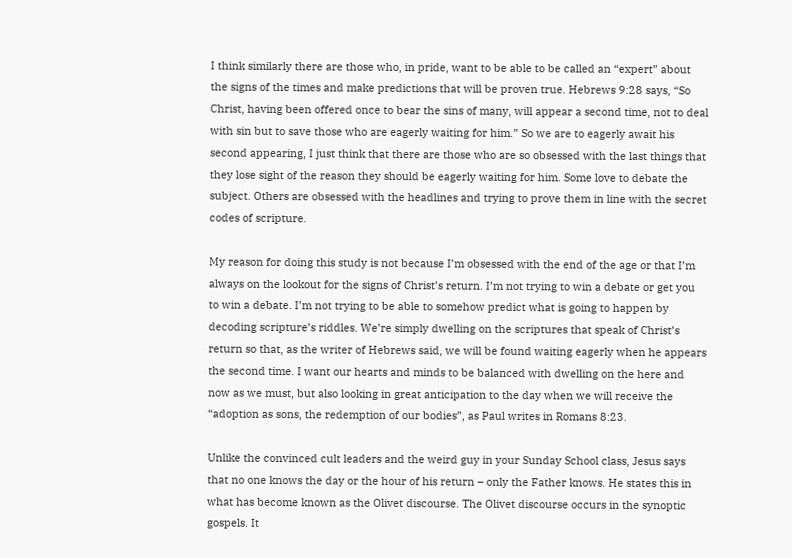I think similarly there are those who, in pride, want to be able to be called an “expert” about the signs of the times and make predictions that will be proven true. Hebrews 9:28 says, “So Christ, having been offered once to bear the sins of many, will appear a second time, not to deal with sin but to save those who are eagerly waiting for him.” So we are to eagerly await his second appearing, I just think that there are those who are so obsessed with the last things that they lose sight of the reason they should be eagerly waiting for him. Some love to debate the subject. Others are obsessed with the headlines and trying to prove them in line with the secret codes of scripture.

My reason for doing this study is not because I’m obsessed with the end of the age or that I’m always on the lookout for the signs of Christ’s return. I’m not trying to win a debate or get you to win a debate. I’m not trying to be able to somehow predict what is going to happen by decoding scripture’s riddles. We’re simply dwelling on the scriptures that speak of Christ’s return so that, as the writer of Hebrews said, we will be found waiting eagerly when he appears the second time. I want our hearts and minds to be balanced with dwelling on the here and now as we must, but also looking in great anticipation to the day when we will receive the “adoption as sons, the redemption of our bodies”, as Paul writes in Romans 8:23.

Unlike the convinced cult leaders and the weird guy in your Sunday School class, Jesus says that no one knows the day or the hour of his return – only the Father knows. He states this in what has become known as the Olivet discourse. The Olivet discourse occurs in the synoptic gospels. It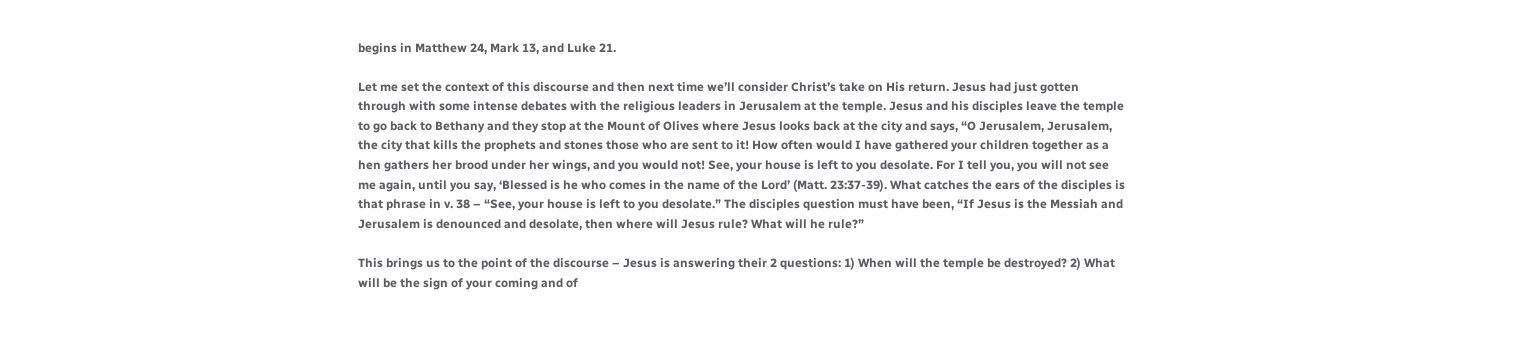begins in Matthew 24, Mark 13, and Luke 21.

Let me set the context of this discourse and then next time we’ll consider Christ’s take on His return. Jesus had just gotten through with some intense debates with the religious leaders in Jerusalem at the temple. Jesus and his disciples leave the temple to go back to Bethany and they stop at the Mount of Olives where Jesus looks back at the city and says, “O Jerusalem, Jerusalem, the city that kills the prophets and stones those who are sent to it! How often would I have gathered your children together as a hen gathers her brood under her wings, and you would not! See, your house is left to you desolate. For I tell you, you will not see me again, until you say, ‘Blessed is he who comes in the name of the Lord’ (Matt. 23:37-39). What catches the ears of the disciples is that phrase in v. 38 – “See, your house is left to you desolate.” The disciples question must have been, “If Jesus is the Messiah and Jerusalem is denounced and desolate, then where will Jesus rule? What will he rule?”

This brings us to the point of the discourse – Jesus is answering their 2 questions: 1) When will the temple be destroyed? 2) What will be the sign of your coming and of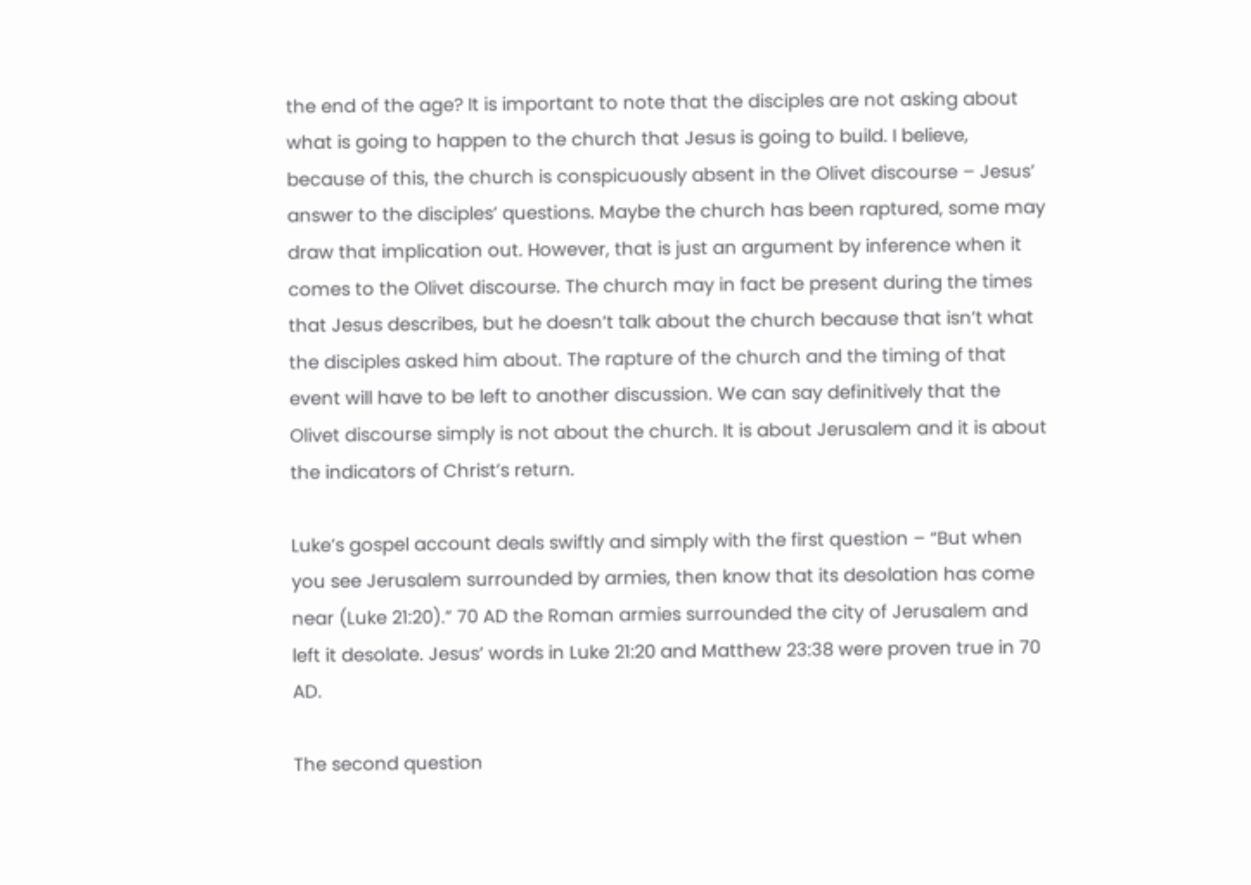the end of the age? It is important to note that the disciples are not asking about what is going to happen to the church that Jesus is going to build. I believe, because of this, the church is conspicuously absent in the Olivet discourse – Jesus’ answer to the disciples’ questions. Maybe the church has been raptured, some may draw that implication out. However, that is just an argument by inference when it comes to the Olivet discourse. The church may in fact be present during the times that Jesus describes, but he doesn’t talk about the church because that isn’t what the disciples asked him about. The rapture of the church and the timing of that event will have to be left to another discussion. We can say definitively that the Olivet discourse simply is not about the church. It is about Jerusalem and it is about the indicators of Christ’s return.

Luke’s gospel account deals swiftly and simply with the first question – “But when you see Jerusalem surrounded by armies, then know that its desolation has come near (Luke 21:20).” 70 AD the Roman armies surrounded the city of Jerusalem and left it desolate. Jesus’ words in Luke 21:20 and Matthew 23:38 were proven true in 70 AD.

The second question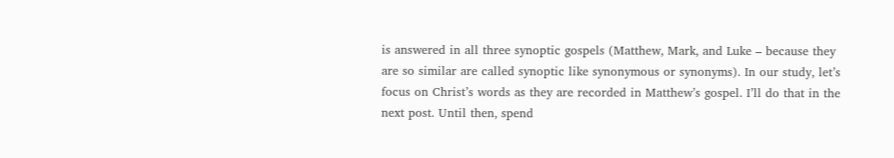is answered in all three synoptic gospels (Matthew, Mark, and Luke – because they are so similar are called synoptic like synonymous or synonyms). In our study, let’s focus on Christ’s words as they are recorded in Matthew’s gospel. I’ll do that in the next post. Until then, spend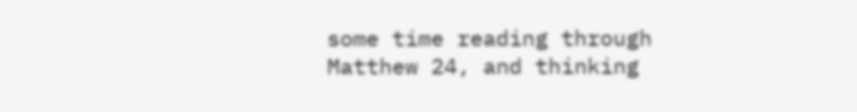some time reading through Matthew 24, and thinking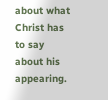about what Christ has to say about his appearing.